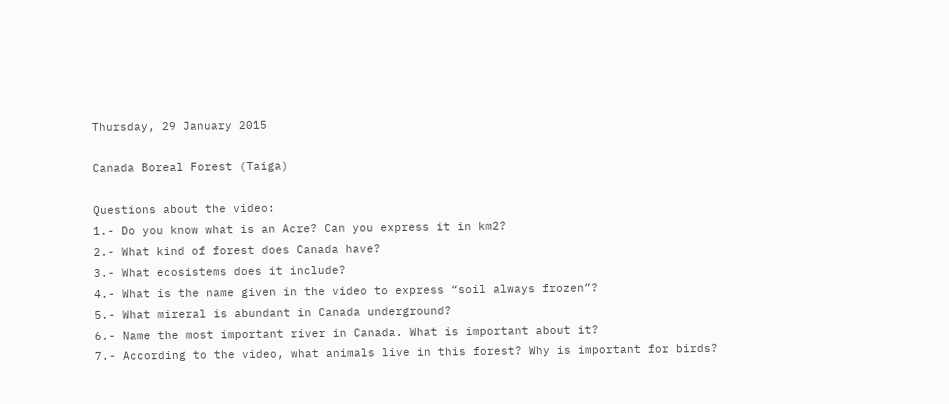Thursday, 29 January 2015

Canada Boreal Forest (Taiga)

Questions about the video:
1.- Do you know what is an Acre? Can you express it in km2?
2.- What kind of forest does Canada have?
3.- What ecosistems does it include?
4.- What is the name given in the video to express “soil always frozen”?
5.- What mireral is abundant in Canada underground?
6.- Name the most important river in Canada. What is important about it?
7.- According to the video, what animals live in this forest? Why is important for birds?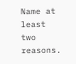Name at least two reasons.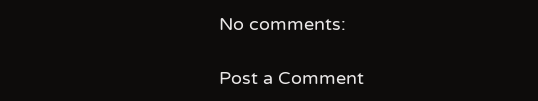No comments:

Post a Comment